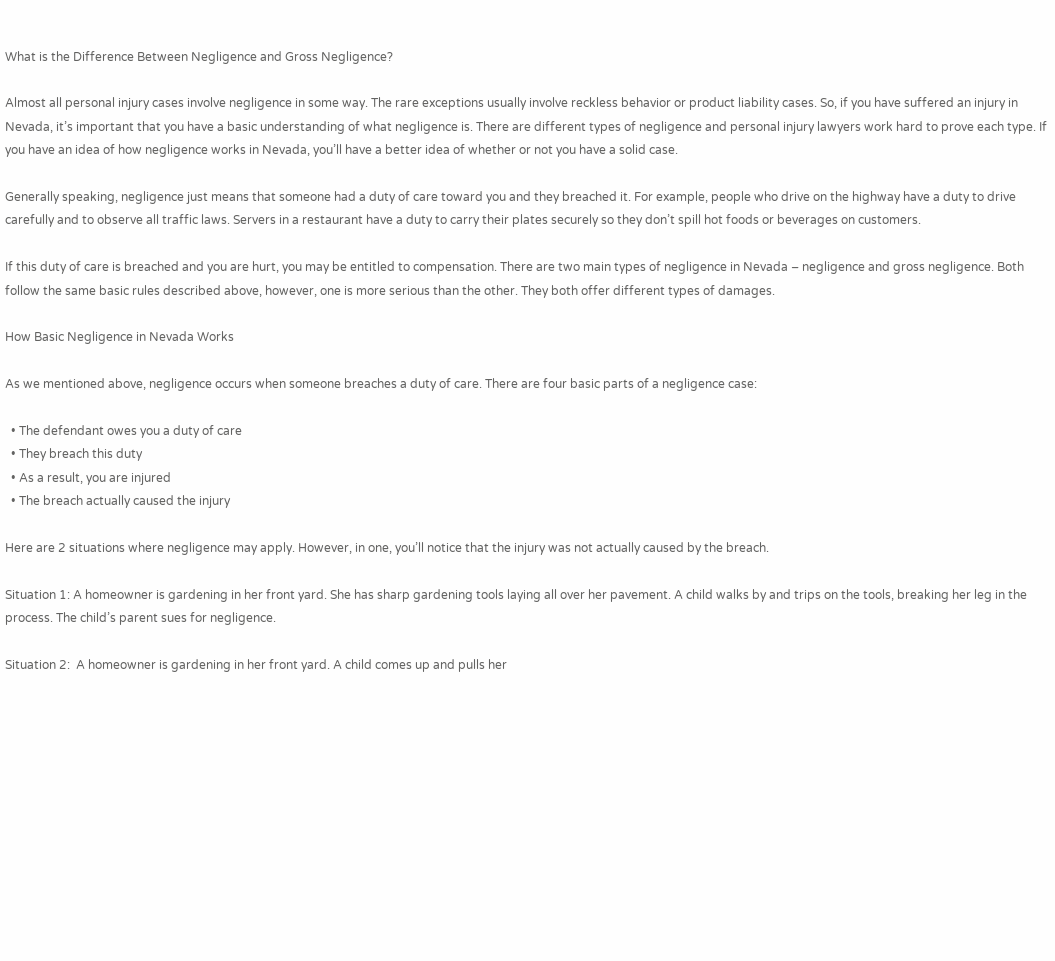What is the Difference Between Negligence and Gross Negligence?

Almost all personal injury cases involve negligence in some way. The rare exceptions usually involve reckless behavior or product liability cases. So, if you have suffered an injury in Nevada, it’s important that you have a basic understanding of what negligence is. There are different types of negligence and personal injury lawyers work hard to prove each type. If you have an idea of how negligence works in Nevada, you’ll have a better idea of whether or not you have a solid case.

Generally speaking, negligence just means that someone had a duty of care toward you and they breached it. For example, people who drive on the highway have a duty to drive carefully and to observe all traffic laws. Servers in a restaurant have a duty to carry their plates securely so they don’t spill hot foods or beverages on customers.

If this duty of care is breached and you are hurt, you may be entitled to compensation. There are two main types of negligence in Nevada – negligence and gross negligence. Both follow the same basic rules described above, however, one is more serious than the other. They both offer different types of damages.

How Basic Negligence in Nevada Works

As we mentioned above, negligence occurs when someone breaches a duty of care. There are four basic parts of a negligence case:

  • The defendant owes you a duty of care
  • They breach this duty
  • As a result, you are injured
  • The breach actually caused the injury

Here are 2 situations where negligence may apply. However, in one, you’ll notice that the injury was not actually caused by the breach.

Situation 1: A homeowner is gardening in her front yard. She has sharp gardening tools laying all over her pavement. A child walks by and trips on the tools, breaking her leg in the process. The child’s parent sues for negligence.

Situation 2:  A homeowner is gardening in her front yard. A child comes up and pulls her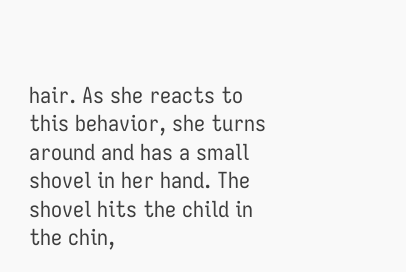hair. As she reacts to this behavior, she turns around and has a small shovel in her hand. The shovel hits the child in the chin,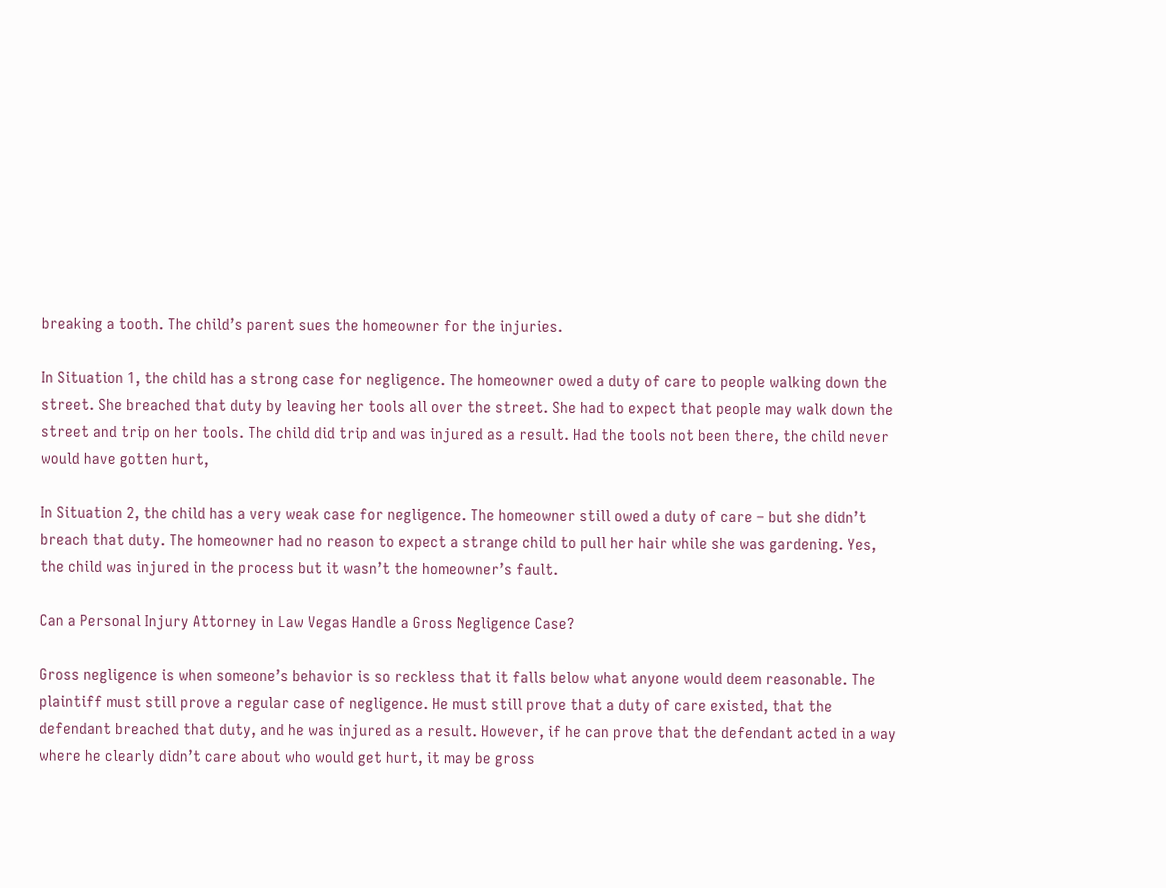breaking a tooth. The child’s parent sues the homeowner for the injuries.

In Situation 1, the child has a strong case for negligence. The homeowner owed a duty of care to people walking down the street. She breached that duty by leaving her tools all over the street. She had to expect that people may walk down the street and trip on her tools. The child did trip and was injured as a result. Had the tools not been there, the child never would have gotten hurt,

In Situation 2, the child has a very weak case for negligence. The homeowner still owed a duty of care – but she didn’t breach that duty. The homeowner had no reason to expect a strange child to pull her hair while she was gardening. Yes, the child was injured in the process but it wasn’t the homeowner’s fault.

Can a Personal Injury Attorney in Law Vegas Handle a Gross Negligence Case?

Gross negligence is when someone’s behavior is so reckless that it falls below what anyone would deem reasonable. The plaintiff must still prove a regular case of negligence. He must still prove that a duty of care existed, that the defendant breached that duty, and he was injured as a result. However, if he can prove that the defendant acted in a way where he clearly didn’t care about who would get hurt, it may be gross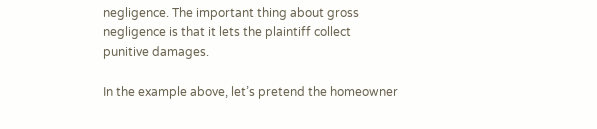negligence. The important thing about gross negligence is that it lets the plaintiff collect punitive damages.

In the example above, let’s pretend the homeowner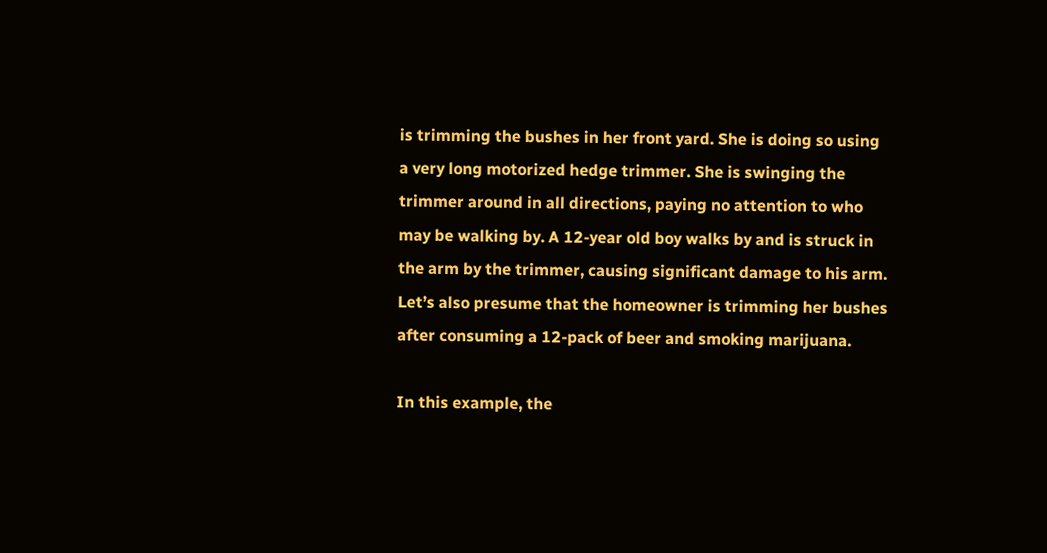is trimming the bushes in her front yard. She is doing so using a very long motorized hedge trimmer. She is swinging the trimmer around in all directions, paying no attention to who may be walking by. A 12-year old boy walks by and is struck in the arm by the trimmer, causing significant damage to his arm. Let’s also presume that the homeowner is trimming her bushes after consuming a 12-pack of beer and smoking marijuana.

In this example, the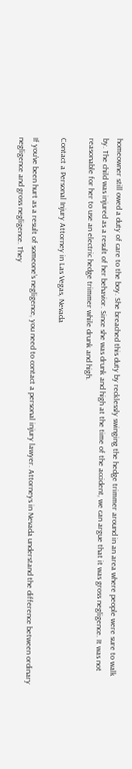homeowner still owed a duty of care to the boy. She breached this duty by recklessly swinging the hedge trimmer around in an area where people were sure to walk by. The child was injured as a result of her behavior. Since she was drunk and high at the time of the accident, we can argue that it was gross negligence. It was not reasonable for her to use an electric hedge trimmer while drunk and high.

Contact a Personal Injury Attorney in Las Vegas, Nevada

If you’ve been hurt as a result of someone’s negligence, you need to contact a personal injury lawyer. Attorneys in Nevada understand the difference between ordinary negligence and gross negligence. They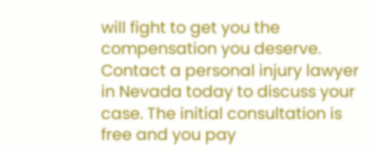will fight to get you the compensation you deserve. Contact a personal injury lawyer in Nevada today to discuss your case. The initial consultation is free and you pay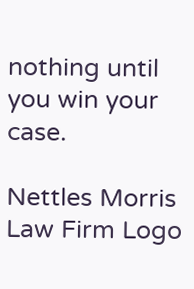nothing until you win your case.

Nettles Morris Law Firm Logo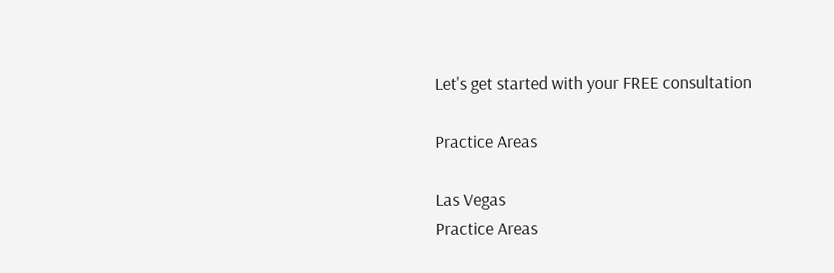Let's get started with your FREE consultation

Practice Areas

Las Vegas
Practice Areas